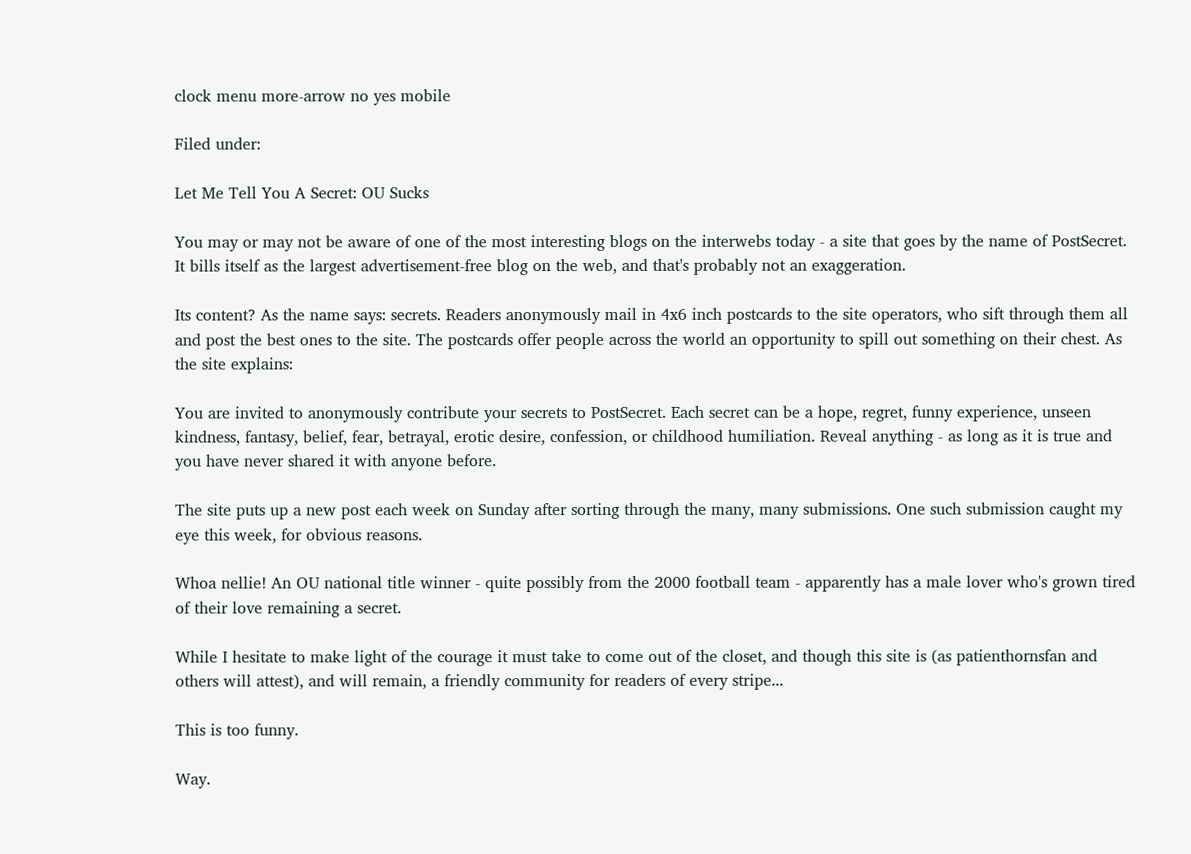clock menu more-arrow no yes mobile

Filed under:

Let Me Tell You A Secret: OU Sucks

You may or may not be aware of one of the most interesting blogs on the interwebs today - a site that goes by the name of PostSecret. It bills itself as the largest advertisement-free blog on the web, and that's probably not an exaggeration.

Its content? As the name says: secrets. Readers anonymously mail in 4x6 inch postcards to the site operators, who sift through them all and post the best ones to the site. The postcards offer people across the world an opportunity to spill out something on their chest. As the site explains:

You are invited to anonymously contribute your secrets to PostSecret. Each secret can be a hope, regret, funny experience, unseen kindness, fantasy, belief, fear, betrayal, erotic desire, confession, or childhood humiliation. Reveal anything - as long as it is true and you have never shared it with anyone before.

The site puts up a new post each week on Sunday after sorting through the many, many submissions. One such submission caught my eye this week, for obvious reasons.

Whoa nellie! An OU national title winner - quite possibly from the 2000 football team - apparently has a male lover who's grown tired of their love remaining a secret.

While I hesitate to make light of the courage it must take to come out of the closet, and though this site is (as patienthornsfan and others will attest), and will remain, a friendly community for readers of every stripe...

This is too funny.

Way.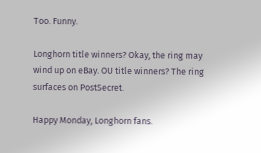Too. Funny.

Longhorn title winners? Okay, the ring may wind up on eBay. OU title winners? The ring surfaces on PostSecret.

Happy Monday, Longhorn fans.